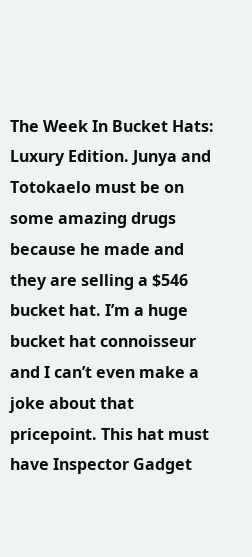The Week In Bucket Hats: Luxury Edition. Junya and Totokaelo must be on some amazing drugs because he made and they are selling a $546 bucket hat. I’m a huge bucket hat connoisseur and I can’t even make a joke about that pricepoint. This hat must have Inspector Gadget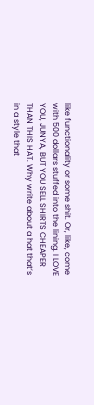like functionality or some shit. Or, like, come with 500 dollars stuffed into the lining. I LOVE YOU, JUNYA, BUT YOU SELL SHIRTS CHEAPER THAN THIS HAT. Why write about a hat that’s in a style that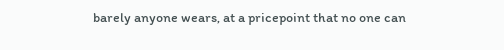barely anyone wears, at a pricepoint that no one can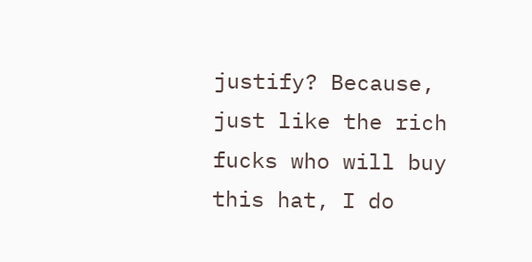justify? Because, just like the rich fucks who will buy this hat, I do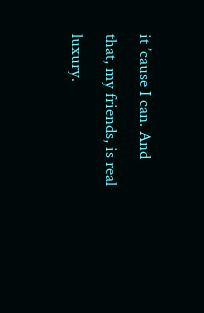it ’cause I can. And that, my friends, is real luxury.